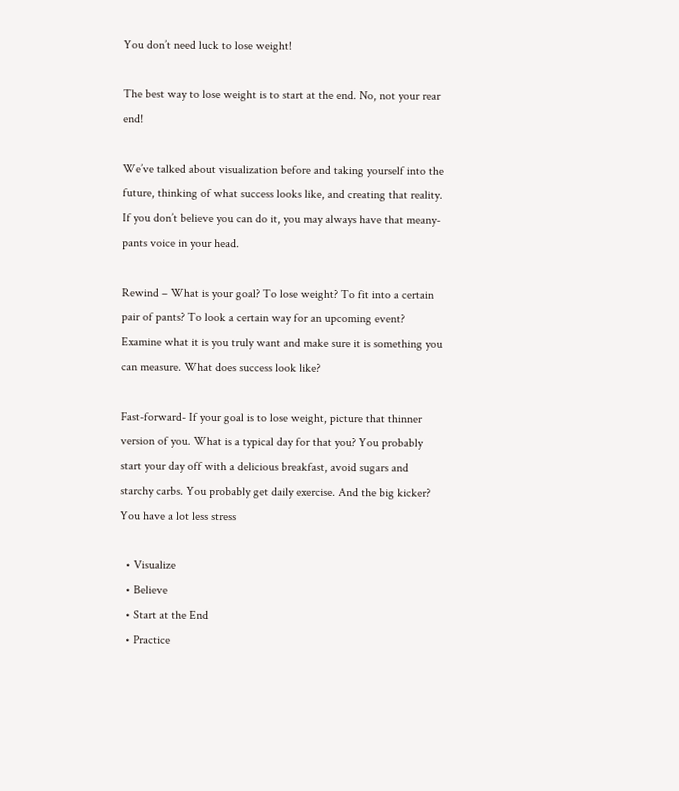You don’t need luck to lose weight!

The best way to lose weight is to start at the end. No, not your rear end!

We’ve talked about visualization before and taking yourself into the future, thinking of what success looks like, and creating that reality. If you don’t believe you can do it, you may always have that meany-pants voice in your head.

Rewind – What is your goal? To lose weight? To fit into a certain pair of pants? To look a certain way for an upcoming event? Examine what it is you truly want and make sure it is something you can measure. What does success look like?

Fast-forward- If your goal is to lose weight, picture that thinner version of you. What is a typical day for that you? You probably start your day off with a delicious breakfast, avoid sugars and starchy carbs. You probably get daily exercise. And the big kicker? You have a lot less stress

  • Visualize
  • Believe
  • Start at the End
  • Practice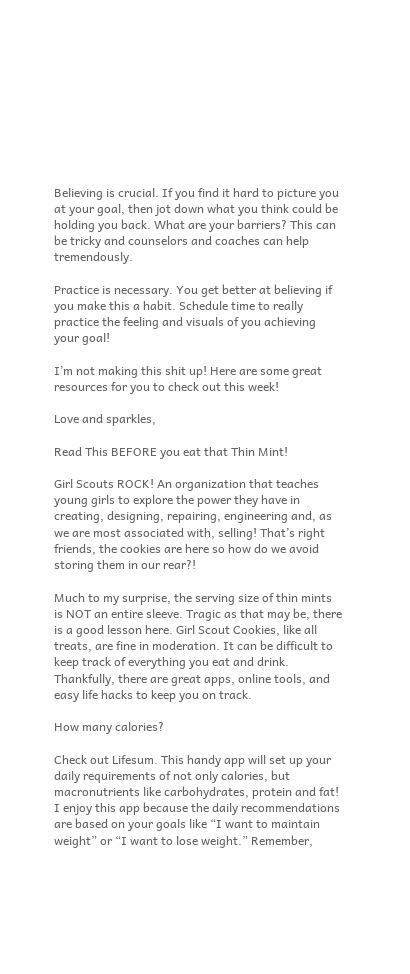Believing is crucial. If you find it hard to picture you at your goal, then jot down what you think could be holding you back. What are your barriers? This can be tricky and counselors and coaches can help tremendously.

Practice is necessary. You get better at believing if you make this a habit. Schedule time to really practice the feeling and visuals of you achieving your goal!

I’m not making this shit up! Here are some great resources for you to check out this week!

Love and sparkles,

Read This BEFORE you eat that Thin Mint!

Girl Scouts ROCK! An organization that teaches young girls to explore the power they have in creating, designing, repairing, engineering and, as we are most associated with, selling! That’s right friends, the cookies are here so how do we avoid storing them in our rear?!

Much to my surprise, the serving size of thin mints is NOT an entire sleeve. Tragic as that may be, there is a good lesson here. Girl Scout Cookies, like all treats, are fine in moderation. It can be difficult to keep track of everything you eat and drink. Thankfully, there are great apps, online tools, and easy life hacks to keep you on track.

How many calories?

Check out Lifesum. This handy app will set up your daily requirements of not only calories, but macronutrients like carbohydrates, protein and fat! I enjoy this app because the daily recommendations are based on your goals like “I want to maintain weight” or “I want to lose weight.” Remember,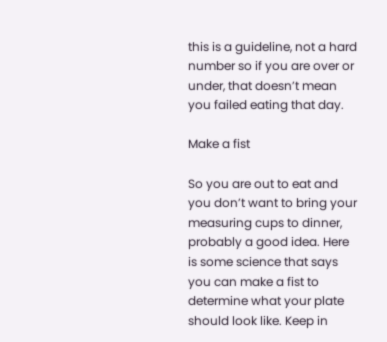this is a guideline, not a hard number so if you are over or under, that doesn’t mean you failed eating that day.

Make a fist

So you are out to eat and you don’t want to bring your measuring cups to dinner, probably a good idea. Here is some science that says you can make a fist to determine what your plate should look like. Keep in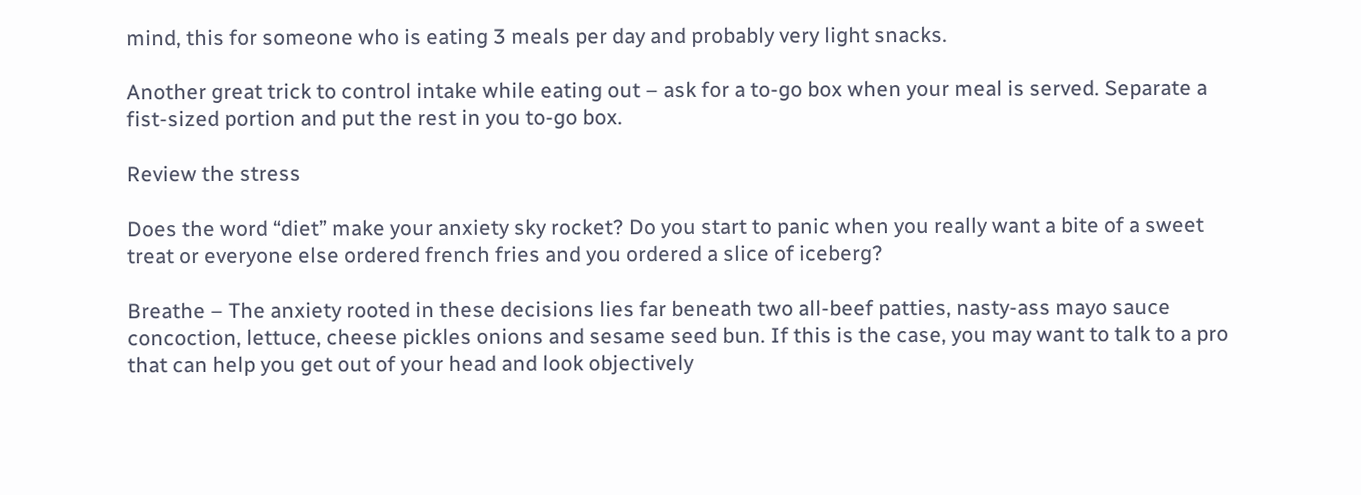mind, this for someone who is eating 3 meals per day and probably very light snacks.

Another great trick to control intake while eating out – ask for a to-go box when your meal is served. Separate a fist-sized portion and put the rest in you to-go box.

Review the stress

Does the word “diet” make your anxiety sky rocket? Do you start to panic when you really want a bite of a sweet treat or everyone else ordered french fries and you ordered a slice of iceberg?

Breathe – The anxiety rooted in these decisions lies far beneath two all-beef patties, nasty-ass mayo sauce concoction, lettuce, cheese pickles onions and sesame seed bun. If this is the case, you may want to talk to a pro that can help you get out of your head and look objectively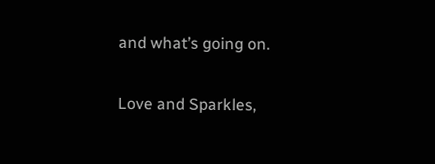and what’s going on.

Love and Sparkles,